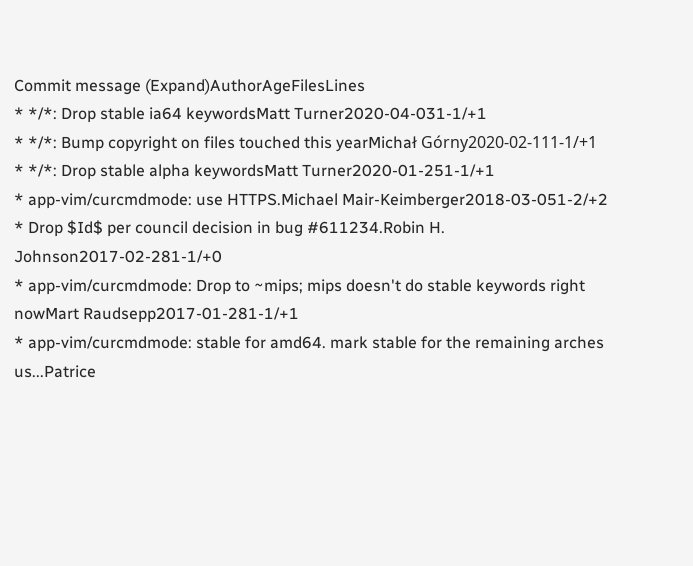Commit message (Expand)AuthorAgeFilesLines
* */*: Drop stable ia64 keywordsMatt Turner2020-04-031-1/+1
* */*: Bump copyright on files touched this yearMichał Górny2020-02-111-1/+1
* */*: Drop stable alpha keywordsMatt Turner2020-01-251-1/+1
* app-vim/curcmdmode: use HTTPS.Michael Mair-Keimberger2018-03-051-2/+2
* Drop $Id$ per council decision in bug #611234.Robin H. Johnson2017-02-281-1/+0
* app-vim/curcmdmode: Drop to ~mips; mips doesn't do stable keywords right nowMart Raudsepp2017-01-281-1/+1
* app-vim/curcmdmode: stable for amd64. mark stable for the remaining arches us...Patrice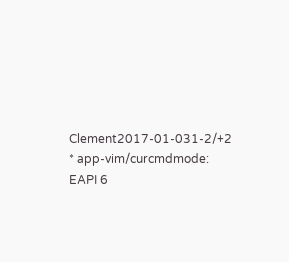Clement2017-01-031-2/+2
* app-vim/curcmdmode: EAPI 6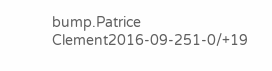bump.Patrice Clement2016-09-251-0/+19